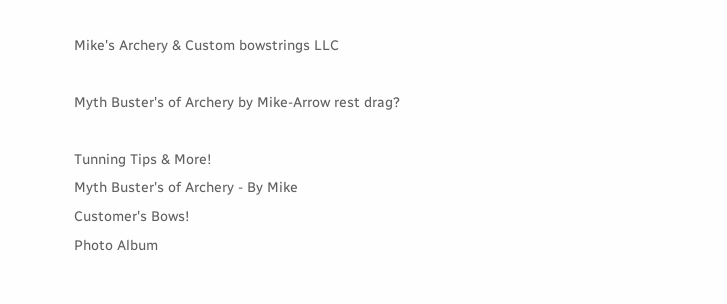Mike's Archery & Custom bowstrings LLC

Myth Buster's of Archery by Mike-Arrow rest drag?

Tunning Tips & More!
Myth Buster's of Archery - By Mike
Customer's Bows!
Photo Album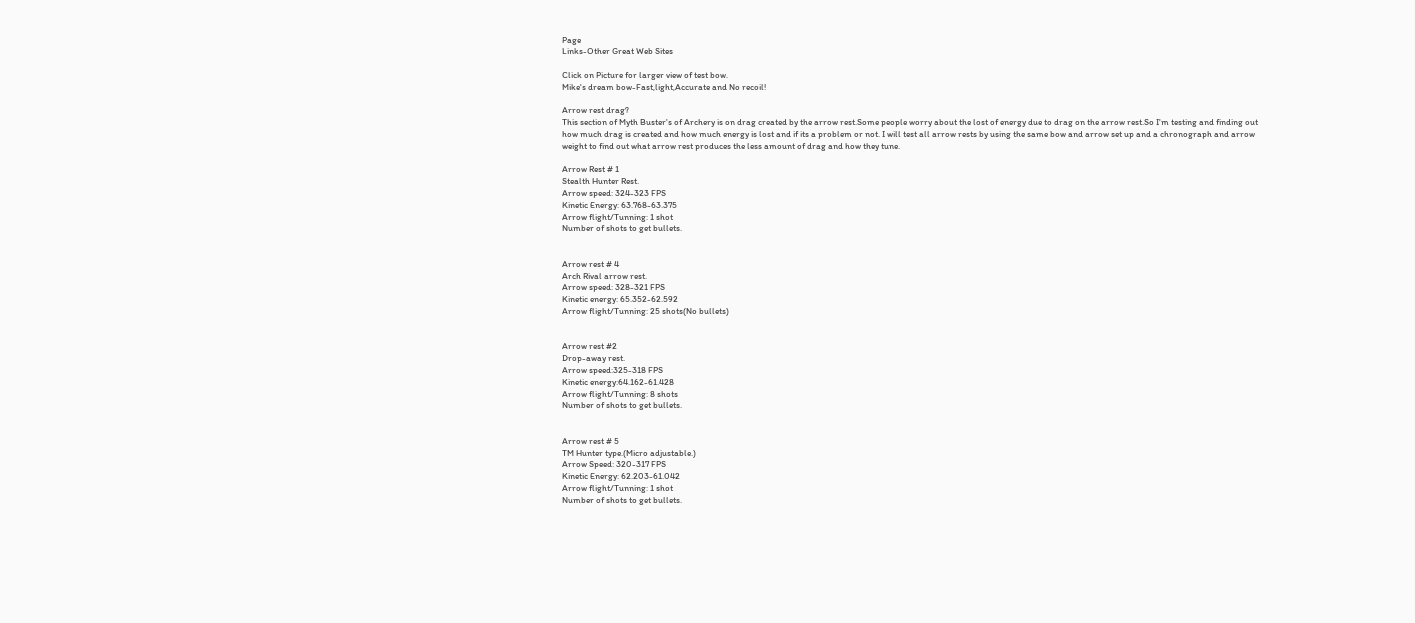Page
Links-Other Great Web Sites

Click on Picture for larger view of test bow.
Mike's dream bow-Fast,light,Accurate and No recoil!

Arrow rest drag?
This section of Myth Buster's of Archery is on drag created by the arrow rest.Some people worry about the lost of energy due to drag on the arrow rest.So I'm testing and finding out how much drag is created and how much energy is lost and if its a problem or not. I will test all arrow rests by using the same bow and arrow set up and a chronograph and arrow weight to find out what arrow rest produces the less amount of drag and how they tune.

Arrow Rest # 1
Stealth Hunter Rest.
Arrow speed: 324-323 FPS
Kinetic Energy: 63.768-63.375
Arrow flight/Tunning: 1 shot
Number of shots to get bullets.


Arrow rest # 4
Arch Rival arrow rest.
Arrow speed: 328-321 FPS
Kinetic energy: 65.352-62.592
Arrow flight/Tunning: 25 shots(No bullets)


Arrow rest #2
Drop-away rest.
Arrow speed:325-318 FPS
Kinetic energy:64.162-61.428
Arrow flight/Tunning: 8 shots
Number of shots to get bullets.


Arrow rest # 5
TM Hunter type.(Micro adjustable.)
Arrow Speed: 320-317 FPS
Kinetic Energy: 62.203-61.042
Arrow flight/Tunning: 1 shot
Number of shots to get bullets.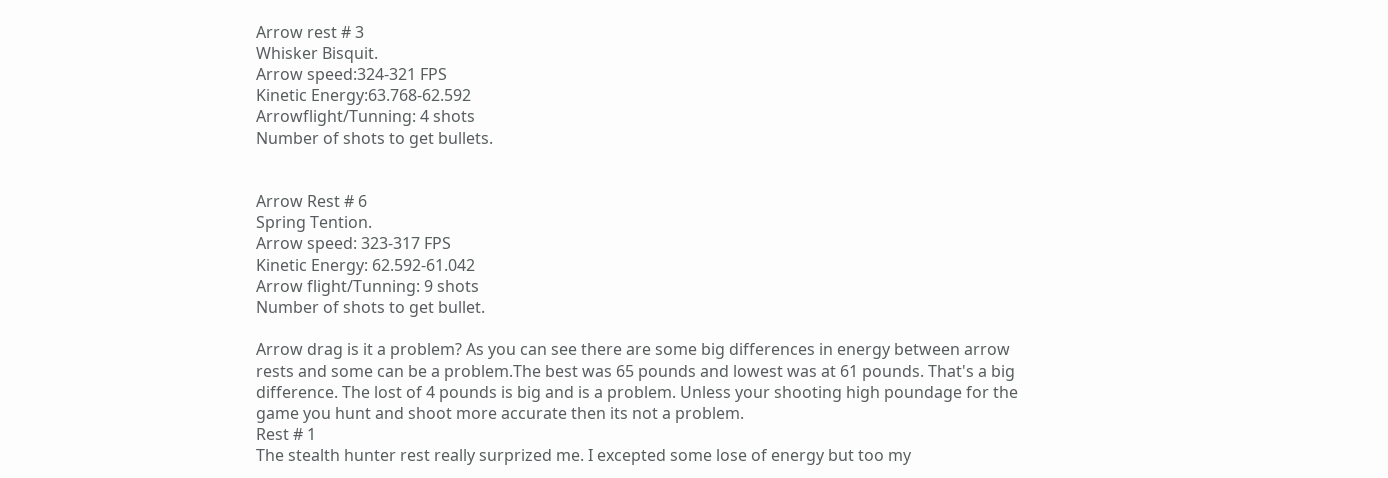Arrow rest # 3
Whisker Bisquit.
Arrow speed:324-321 FPS
Kinetic Energy:63.768-62.592
Arrowflight/Tunning: 4 shots
Number of shots to get bullets.


Arrow Rest # 6
Spring Tention.
Arrow speed: 323-317 FPS
Kinetic Energy: 62.592-61.042
Arrow flight/Tunning: 9 shots
Number of shots to get bullet.

Arrow drag is it a problem? As you can see there are some big differences in energy between arrow rests and some can be a problem.The best was 65 pounds and lowest was at 61 pounds. That's a big difference. The lost of 4 pounds is big and is a problem. Unless your shooting high poundage for the game you hunt and shoot more accurate then its not a problem.
Rest # 1
The stealth hunter rest really surprized me. I excepted some lose of energy but too my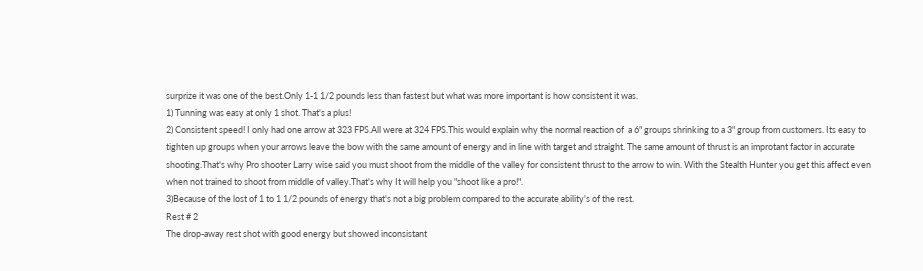surprize it was one of the best.Only 1-1 1/2 pounds less than fastest but what was more important is how consistent it was.
1) Tunning was easy at only 1 shot. That's a plus!
2) Consistent speed! I only had one arrow at 323 FPS.All were at 324 FPS.This would explain why the normal reaction of  a 6" groups shrinking to a 3" group from customers. Its easy to tighten up groups when your arrows leave the bow with the same amount of energy and in line with target and straight. The same amount of thrust is an improtant factor in accurate shooting.That's why Pro shooter Larry wise said you must shoot from the middle of the valley for consistent thrust to the arrow to win. With the Stealth Hunter you get this affect even when not trained to shoot from middle of valley.That's why It will help you "shoot like a pro!".
3)Because of the lost of 1 to 1 1/2 pounds of energy that's not a big problem compared to the accurate ability's of the rest.
Rest # 2
The drop-away rest shot with good energy but showed inconsistant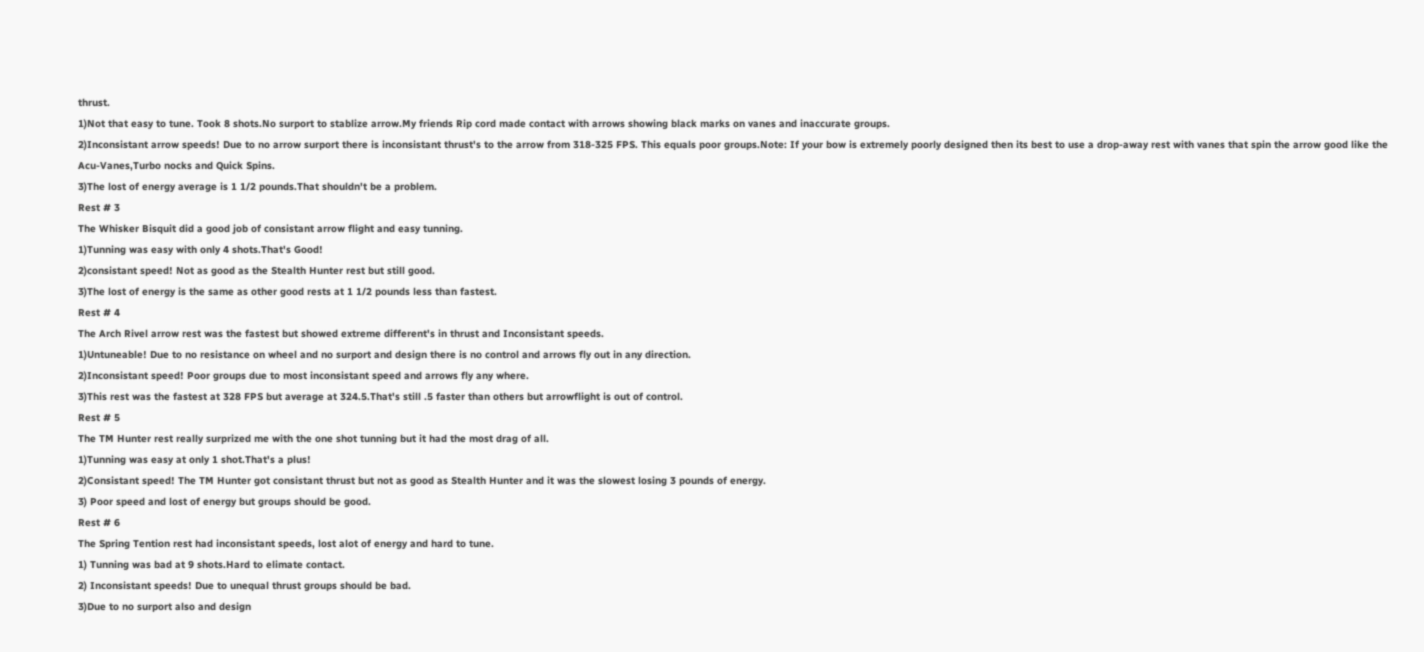thrust.
1)Not that easy to tune. Took 8 shots.No surport to stablize arrow.My friends Rip cord made contact with arrows showing black marks on vanes and inaccurate groups.
2)Inconsistant arrow speeds! Due to no arrow surport there is inconsistant thrust's to the arrow from 318-325 FPS. This equals poor groups.Note: If your bow is extremely poorly designed then its best to use a drop-away rest with vanes that spin the arrow good like the Acu-Vanes,Turbo nocks and Quick Spins.
3)The lost of energy average is 1 1/2 pounds.That shouldn't be a problem.
Rest # 3
The Whisker Bisquit did a good job of consistant arrow flight and easy tunning.
1)Tunning was easy with only 4 shots.That's Good!
2)consistant speed! Not as good as the Stealth Hunter rest but still good.
3)The lost of energy is the same as other good rests at 1 1/2 pounds less than fastest.
Rest # 4
The Arch Rivel arrow rest was the fastest but showed extreme different's in thrust and Inconsistant speeds.
1)Untuneable! Due to no resistance on wheel and no surport and design there is no control and arrows fly out in any direction.
2)Inconsistant speed! Poor groups due to most inconsistant speed and arrows fly any where.
3)This rest was the fastest at 328 FPS but average at 324.5.That's still .5 faster than others but arrowflight is out of control.
Rest # 5
The TM Hunter rest really surprized me with the one shot tunning but it had the most drag of all.
1)Tunning was easy at only 1 shot.That's a plus!
2)Consistant speed! The TM Hunter got consistant thrust but not as good as Stealth Hunter and it was the slowest losing 3 pounds of energy.
3) Poor speed and lost of energy but groups should be good.
Rest # 6
The Spring Tention rest had inconsistant speeds, lost alot of energy and hard to tune.
1) Tunning was bad at 9 shots.Hard to elimate contact.
2) Inconsistant speeds! Due to unequal thrust groups should be bad.
3)Due to no surport also and design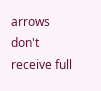arrows don't receive full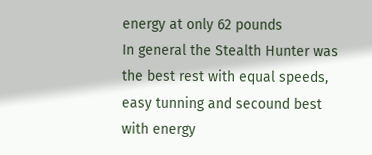energy at only 62 pounds
In general the Stealth Hunter was the best rest with equal speeds, easy tunning and secound best with energy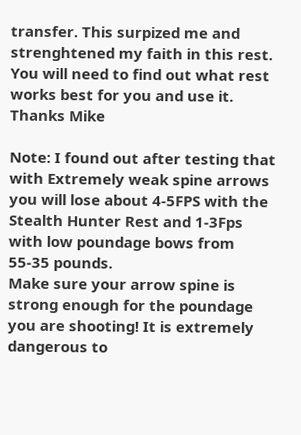transfer. This surpized me and strenghtened my faith in this rest. You will need to find out what rest works best for you and use it. Thanks Mike

Note: I found out after testing that with Extremely weak spine arrows you will lose about 4-5FPS with the Stealth Hunter Rest and 1-3Fps with low poundage bows from 55-35 pounds.
Make sure your arrow spine is strong enough for the poundage you are shooting! It is extremely dangerous to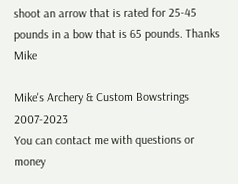shoot an arrow that is rated for 25-45 pounds in a bow that is 65 pounds. Thanks Mike

Mike's Archery & Custom Bowstrings 2007-2023
You can contact me with questions or money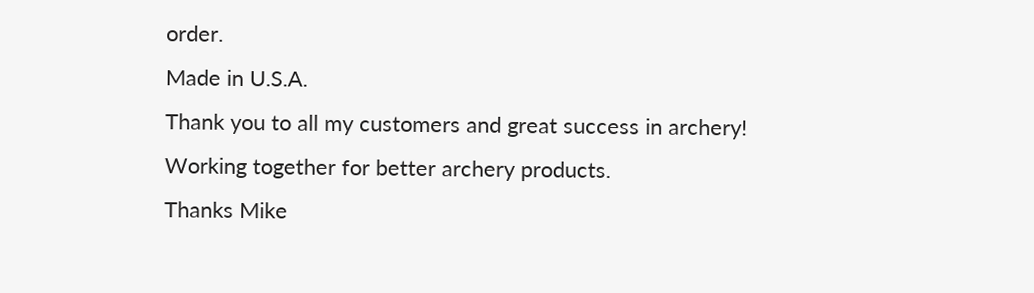order.
Made in U.S.A.
Thank you to all my customers and great success in archery!
Working together for better archery products.
Thanks Mike